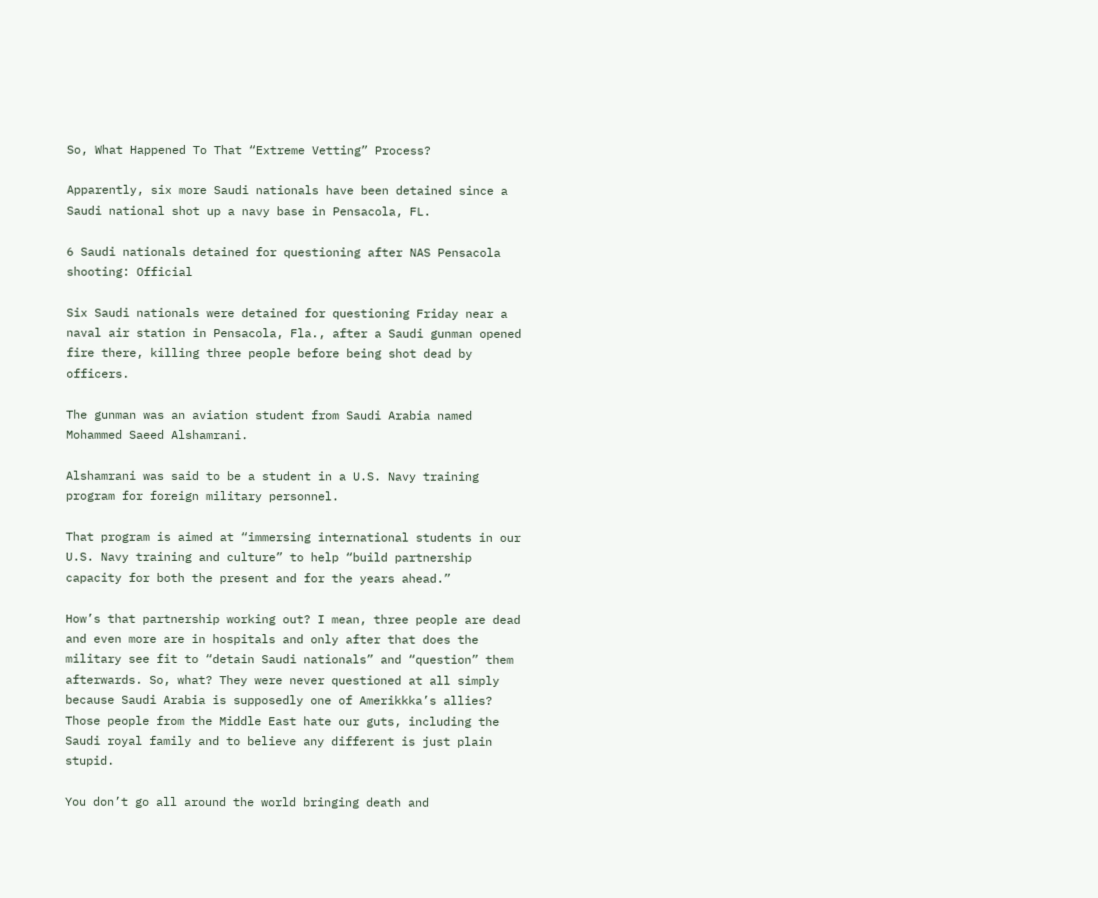So, What Happened To That “Extreme Vetting” Process?

Apparently, six more Saudi nationals have been detained since a Saudi national shot up a navy base in Pensacola, FL.

6 Saudi nationals detained for questioning after NAS Pensacola shooting: Official

Six Saudi nationals were detained for questioning Friday near a naval air station in Pensacola, Fla., after a Saudi gunman opened fire there, killing three people before being shot dead by officers.

The gunman was an aviation student from Saudi Arabia named Mohammed Saeed Alshamrani.

Alshamrani was said to be a student in a U.S. Navy training program for foreign military personnel.

That program is aimed at “immersing international students in our U.S. Navy training and culture” to help “build partnership capacity for both the present and for the years ahead.”

How’s that partnership working out? I mean, three people are dead and even more are in hospitals and only after that does the military see fit to “detain Saudi nationals” and “question” them afterwards. So, what? They were never questioned at all simply because Saudi Arabia is supposedly one of Amerikkka’s allies? Those people from the Middle East hate our guts, including the Saudi royal family and to believe any different is just plain stupid.

You don’t go all around the world bringing death and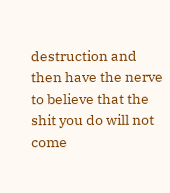destruction and then have the nerve to believe that the shit you do will not come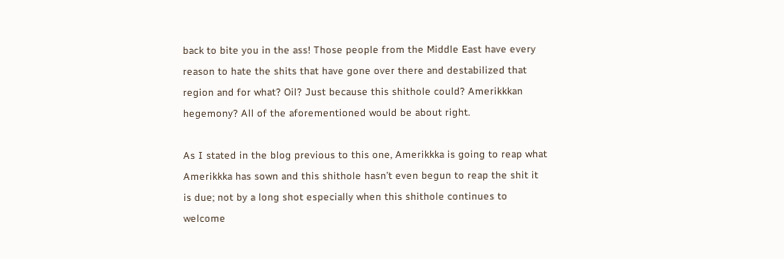back to bite you in the ass! Those people from the Middle East have every reason to hate the shits that have gone over there and destabilized that region and for what? Oil? Just because this shithole could? Amerikkkan hegemony? All of the aforementioned would be about right.

As I stated in the blog previous to this one, Amerikkka is going to reap what Amerikkka has sown and this shithole hasn’t even begun to reap the shit it is due; not by a long shot especially when this shithole continues to welcome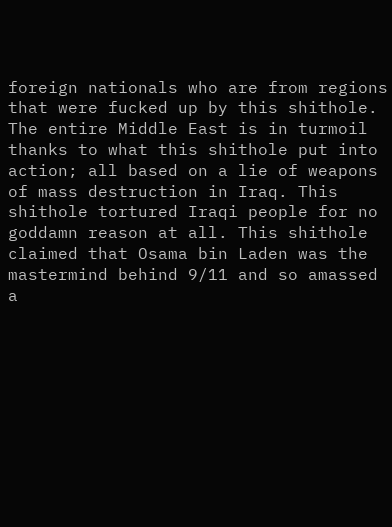foreign nationals who are from regions that were fucked up by this shithole. The entire Middle East is in turmoil thanks to what this shithole put into action; all based on a lie of weapons of mass destruction in Iraq. This shithole tortured Iraqi people for no goddamn reason at all. This shithole claimed that Osama bin Laden was the mastermind behind 9/11 and so amassed a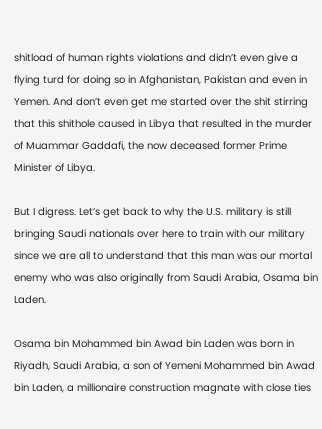shitload of human rights violations and didn’t even give a flying turd for doing so in Afghanistan, Pakistan and even in Yemen. And don’t even get me started over the shit stirring that this shithole caused in Libya that resulted in the murder of Muammar Gaddafi, the now deceased former Prime Minister of Libya.

But I digress. Let’s get back to why the U.S. military is still bringing Saudi nationals over here to train with our military since we are all to understand that this man was our mortal enemy who was also originally from Saudi Arabia, Osama bin Laden.

Osama bin Mohammed bin Awad bin Laden was born in Riyadh, Saudi Arabia, a son of Yemeni Mohammed bin Awad bin Laden, a millionaire construction magnate with close ties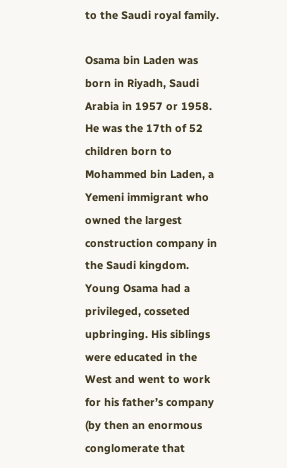to the Saudi royal family.

Osama bin Laden was born in Riyadh, Saudi Arabia in 1957 or 1958. He was the 17th of 52 children born to Mohammed bin Laden, a Yemeni immigrant who owned the largest construction company in the Saudi kingdom. Young Osama had a privileged, cosseted upbringing. His siblings were educated in the West and went to work for his father’s company (by then an enormous conglomerate that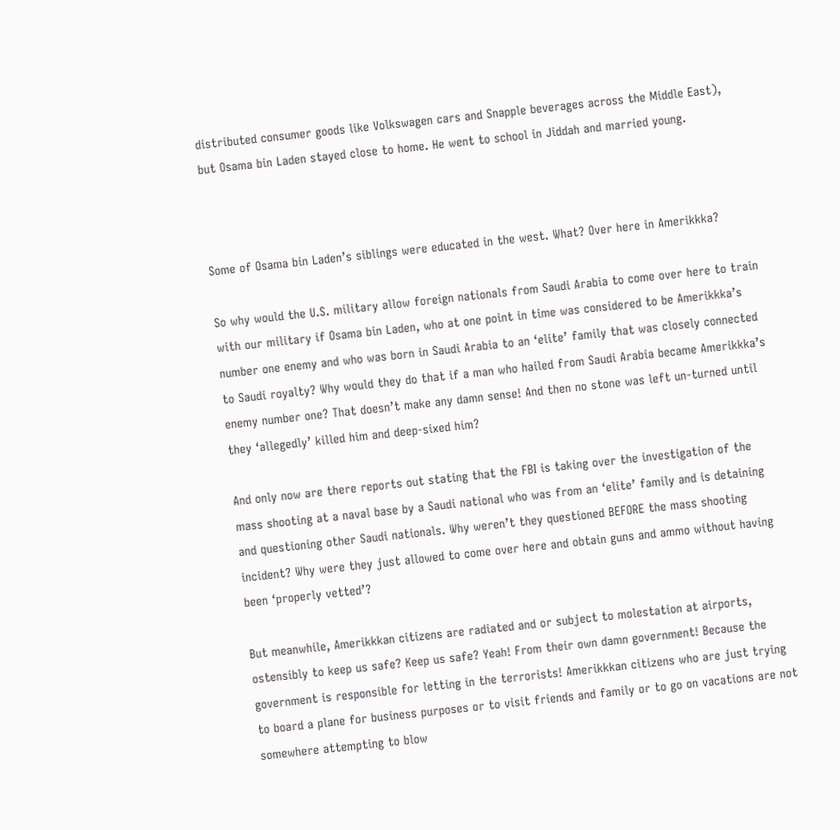distributed consumer goods like Volkswagen cars and Snapple beverages across the Middle East), but Osama bin Laden stayed close to home. He went to school in Jiddah and married young.



Some of Osama bin Laden’s siblings were educated in the west. What? Over here in Amerikkka?

So why would the U.S. military allow foreign nationals from Saudi Arabia to come over here to train with our military if Osama bin Laden, who at one point in time was considered to be Amerikkka’s number one enemy and who was born in Saudi Arabia to an ‘elite’ family that was closely connected to Saudi royalty? Why would they do that if a man who hailed from Saudi Arabia became Amerikkka’s enemy number one? That doesn’t make any damn sense! And then no stone was left un-turned until they ‘allegedly’ killed him and deep-sixed him?

And only now are there reports out stating that the FBI is taking over the investigation of the mass shooting at a naval base by a Saudi national who was from an ‘elite’ family and is detaining and questioning other Saudi nationals. Why weren’t they questioned BEFORE the mass shooting incident? Why were they just allowed to come over here and obtain guns and ammo without having been ‘properly vetted’?

But meanwhile, Amerikkkan citizens are radiated and or subject to molestation at airports, ostensibly to keep us safe? Keep us safe? Yeah! From their own damn government! Because the government is responsible for letting in the terrorists! Amerikkkan citizens who are just trying to board a plane for business purposes or to visit friends and family or to go on vacations are not somewhere attempting to blow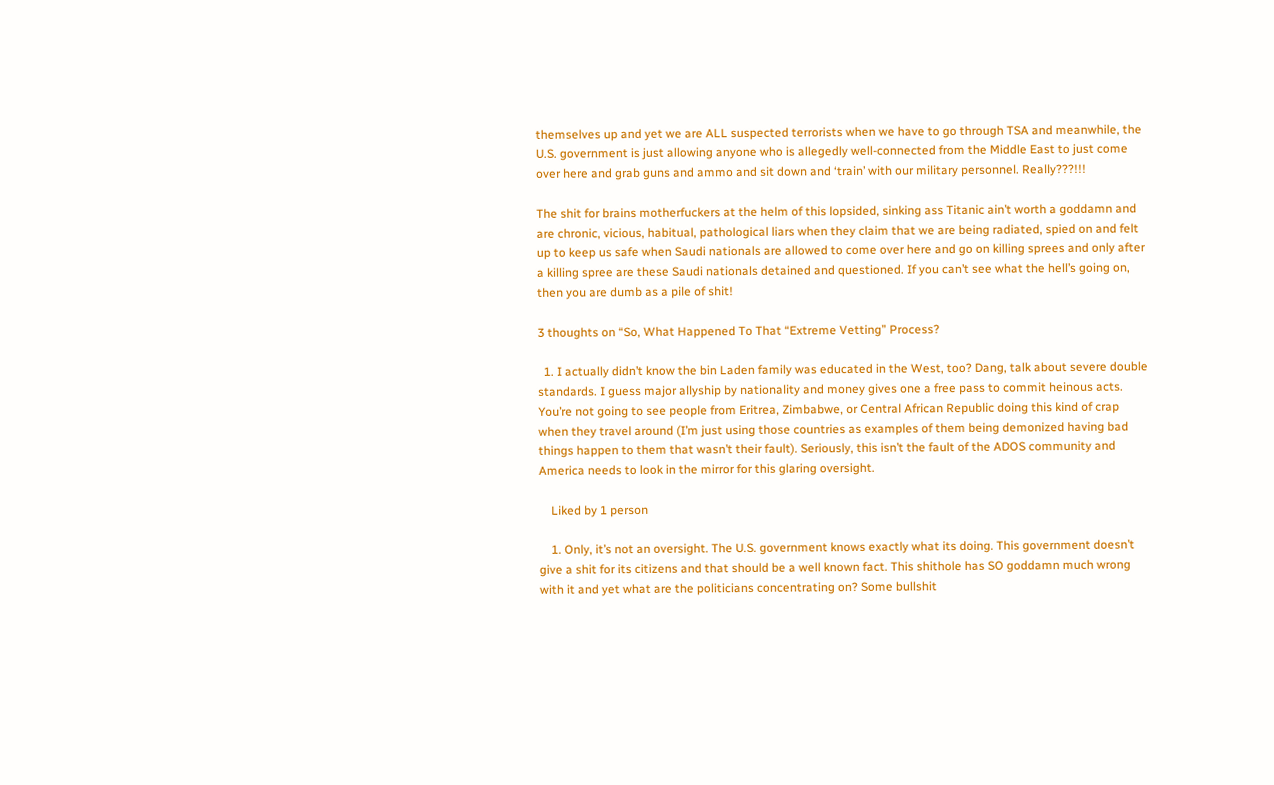themselves up and yet we are ALL suspected terrorists when we have to go through TSA and meanwhile, the U.S. government is just allowing anyone who is allegedly well-connected from the Middle East to just come over here and grab guns and ammo and sit down and ‘train’ with our military personnel. Really???!!!

The shit for brains motherfuckers at the helm of this lopsided, sinking ass Titanic ain’t worth a goddamn and are chronic, vicious, habitual, pathological liars when they claim that we are being radiated, spied on and felt up to keep us safe when Saudi nationals are allowed to come over here and go on killing sprees and only after a killing spree are these Saudi nationals detained and questioned. If you can’t see what the hell’s going on, then you are dumb as a pile of shit!

3 thoughts on “So, What Happened To That “Extreme Vetting” Process?

  1. I actually didn’t know the bin Laden family was educated in the West, too? Dang, talk about severe double standards. I guess major allyship by nationality and money gives one a free pass to commit heinous acts. You’re not going to see people from Eritrea, Zimbabwe, or Central African Republic doing this kind of crap when they travel around (I’m just using those countries as examples of them being demonized having bad things happen to them that wasn’t their fault). Seriously, this isn’t the fault of the ADOS community and America needs to look in the mirror for this glaring oversight.

    Liked by 1 person

    1. Only, it’s not an oversight. The U.S. government knows exactly what its doing. This government doesn’t give a shit for its citizens and that should be a well known fact. This shithole has SO goddamn much wrong with it and yet what are the politicians concentrating on? Some bullshit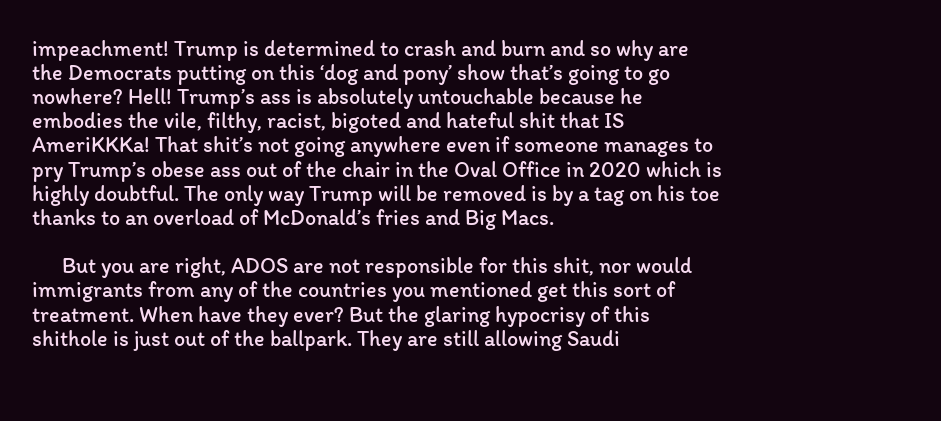impeachment! Trump is determined to crash and burn and so why are the Democrats putting on this ‘dog and pony’ show that’s going to go nowhere? Hell! Trump’s ass is absolutely untouchable because he embodies the vile, filthy, racist, bigoted and hateful shit that IS AmeriKKKa! That shit’s not going anywhere even if someone manages to pry Trump’s obese ass out of the chair in the Oval Office in 2020 which is highly doubtful. The only way Trump will be removed is by a tag on his toe thanks to an overload of McDonald’s fries and Big Macs.

      But you are right, ADOS are not responsible for this shit, nor would immigrants from any of the countries you mentioned get this sort of treatment. When have they ever? But the glaring hypocrisy of this shithole is just out of the ballpark. They are still allowing Saudi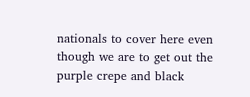nationals to cover here even though we are to get out the purple crepe and black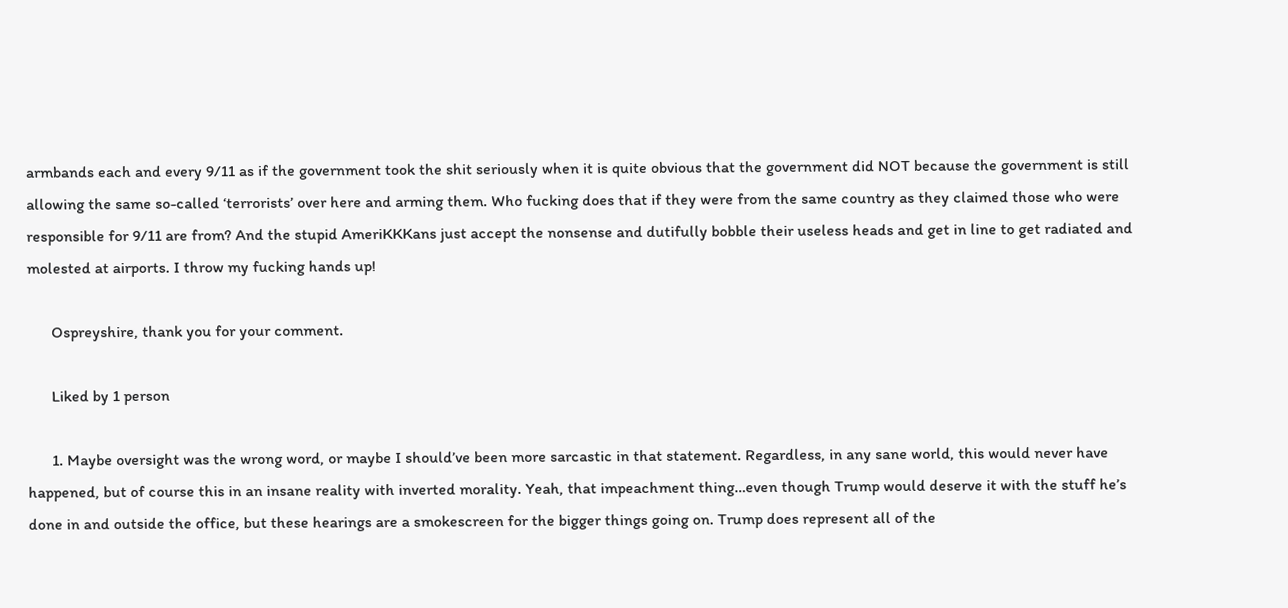armbands each and every 9/11 as if the government took the shit seriously when it is quite obvious that the government did NOT because the government is still allowing the same so-called ‘terrorists’ over here and arming them. Who fucking does that if they were from the same country as they claimed those who were responsible for 9/11 are from? And the stupid AmeriKKKans just accept the nonsense and dutifully bobble their useless heads and get in line to get radiated and molested at airports. I throw my fucking hands up!

      Ospreyshire, thank you for your comment.

      Liked by 1 person

      1. Maybe oversight was the wrong word, or maybe I should’ve been more sarcastic in that statement. Regardless, in any sane world, this would never have happened, but of course this in an insane reality with inverted morality. Yeah, that impeachment thing…even though Trump would deserve it with the stuff he’s done in and outside the office, but these hearings are a smokescreen for the bigger things going on. Trump does represent all of the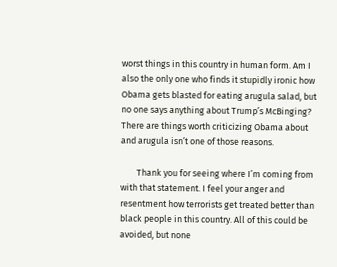worst things in this country in human form. Am I also the only one who finds it stupidly ironic how Obama gets blasted for eating arugula salad, but no one says anything about Trump’s McBinging? There are things worth criticizing Obama about and arugula isn’t one of those reasons.

        Thank you for seeing where I’m coming from with that statement. I feel your anger and resentment how terrorists get treated better than black people in this country. All of this could be avoided, but none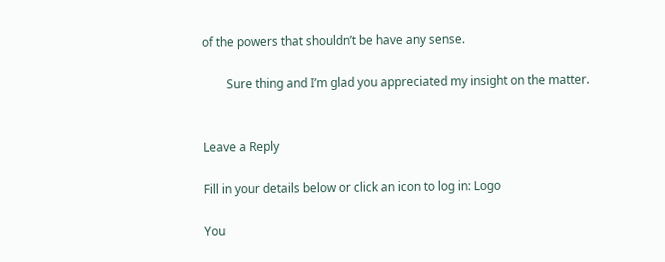of the powers that shouldn’t be have any sense.

        Sure thing and I’m glad you appreciated my insight on the matter.


Leave a Reply

Fill in your details below or click an icon to log in: Logo

You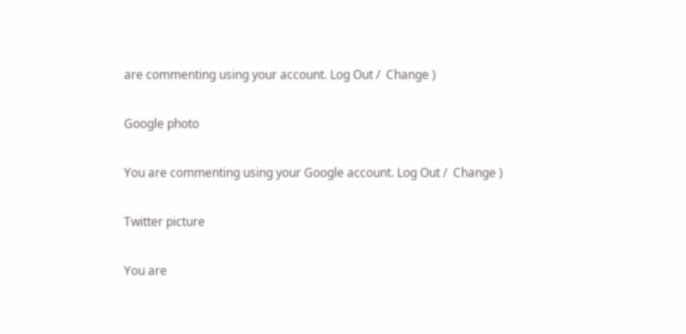are commenting using your account. Log Out /  Change )

Google photo

You are commenting using your Google account. Log Out /  Change )

Twitter picture

You are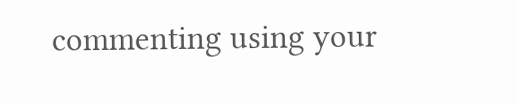commenting using your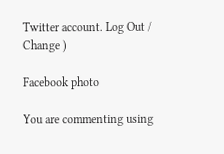Twitter account. Log Out /  Change )

Facebook photo

You are commenting using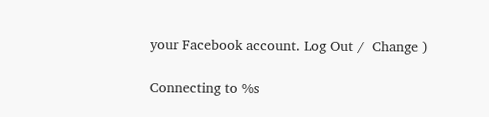your Facebook account. Log Out /  Change )

Connecting to %s